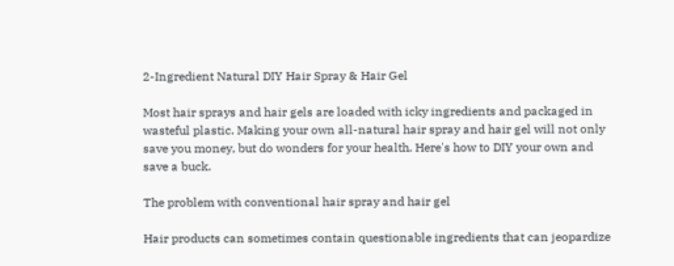2-Ingredient Natural DIY Hair Spray & Hair Gel

Most hair sprays and hair gels are loaded with icky ingredients and packaged in wasteful plastic. Making your own all-natural hair spray and hair gel will not only save you money, but do wonders for your health. Here's how to DIY your own and save a buck.

The problem with conventional hair spray and hair gel

Hair products can sometimes contain questionable ingredients that can jeopardize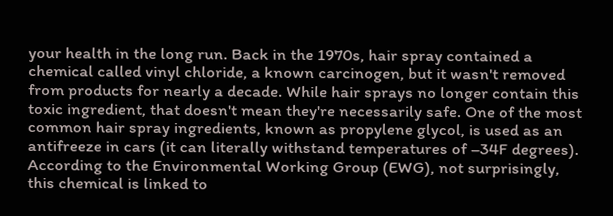your health in the long run. Back in the 1970s, hair spray contained a chemical called vinyl chloride, a known carcinogen, but it wasn't removed from products for nearly a decade. While hair sprays no longer contain this toxic ingredient, that doesn't mean they're necessarily safe. One of the most common hair spray ingredients, known as propylene glycol, is used as an antifreeze in cars (it can literally withstand temperatures of –34F degrees). According to the Environmental Working Group (EWG), not surprisingly, this chemical is linked to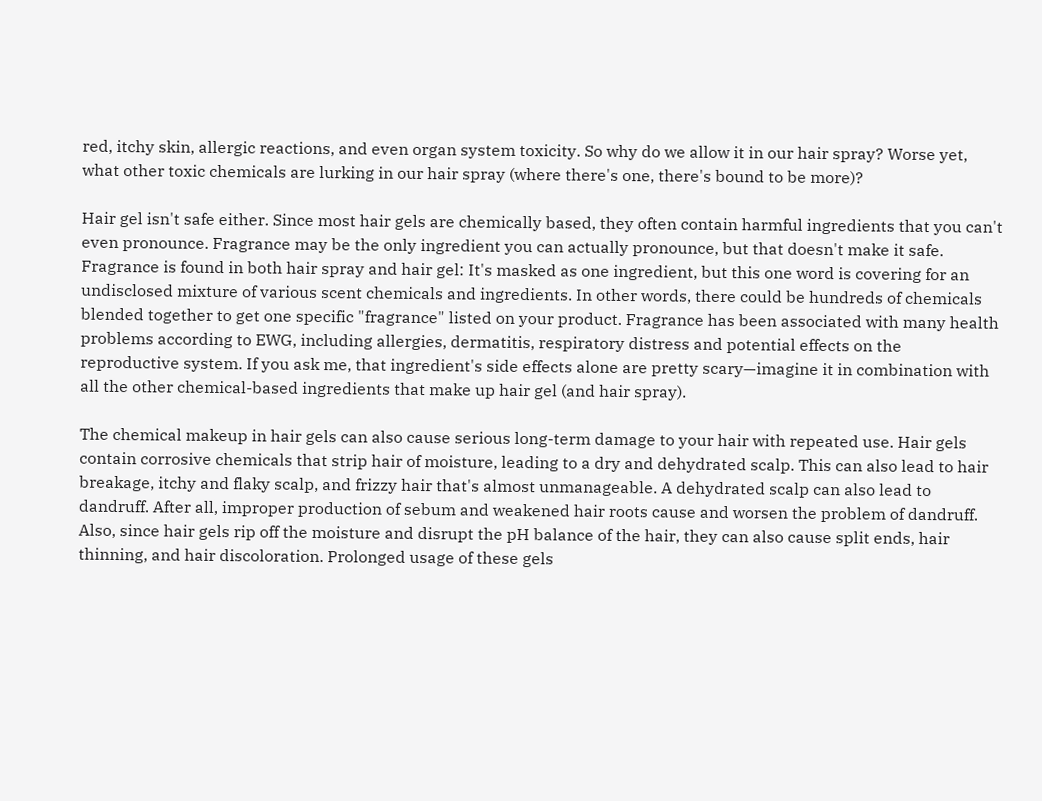red, itchy skin, allergic reactions, and even organ system toxicity. So why do we allow it in our hair spray? Worse yet, what other toxic chemicals are lurking in our hair spray (where there's one, there's bound to be more)?

Hair gel isn't safe either. Since most hair gels are chemically based, they often contain harmful ingredients that you can't even pronounce. Fragrance may be the only ingredient you can actually pronounce, but that doesn't make it safe. Fragrance is found in both hair spray and hair gel: It's masked as one ingredient, but this one word is covering for an undisclosed mixture of various scent chemicals and ingredients. In other words, there could be hundreds of chemicals blended together to get one specific "fragrance" listed on your product. Fragrance has been associated with many health problems according to EWG, including allergies, dermatitis, respiratory distress and potential effects on the reproductive system. If you ask me, that ingredient's side effects alone are pretty scary—imagine it in combination with all the other chemical-based ingredients that make up hair gel (and hair spray).

The chemical makeup in hair gels can also cause serious long-term damage to your hair with repeated use. Hair gels contain corrosive chemicals that strip hair of moisture, leading to a dry and dehydrated scalp. This can also lead to hair breakage, itchy and flaky scalp, and frizzy hair that's almost unmanageable. A dehydrated scalp can also lead to dandruff. After all, improper production of sebum and weakened hair roots cause and worsen the problem of dandruff.  Also, since hair gels rip off the moisture and disrupt the pH balance of the hair, they can also cause split ends, hair thinning, and hair discoloration. Prolonged usage of these gels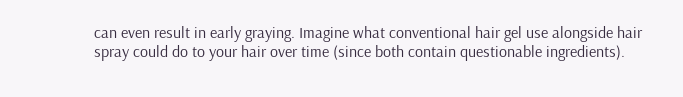can even result in early graying. Imagine what conventional hair gel use alongside hair spray could do to your hair over time (since both contain questionable ingredients).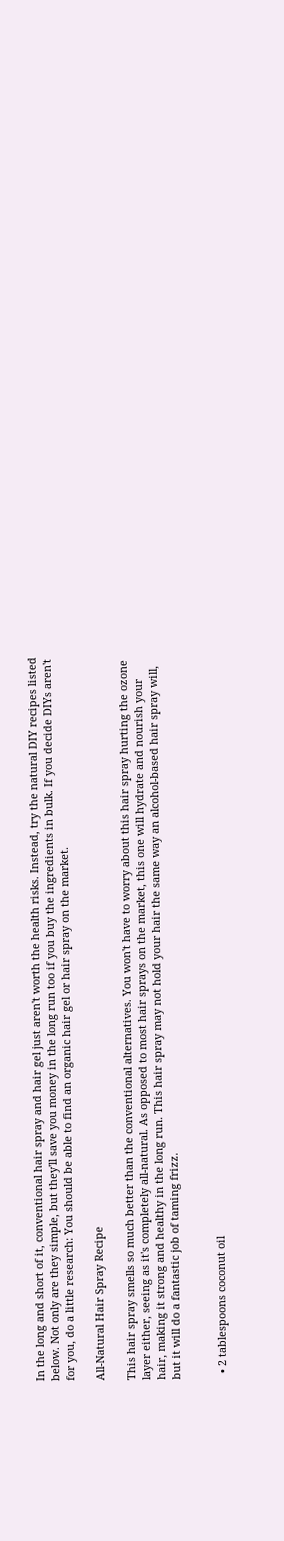In the long and short of it, conventional hair spray and hair gel just aren't worth the health risks. Instead, try the natural DIY recipes listed below. Not only are they simple, but they'll save you money in the long run too if you buy the ingredients in bulk. If you decide DIYs aren't for you, do a little research: You should be able to find an organic hair gel or hair spray on the market.

All-Natural Hair Spray Recipe

This hair spray smells so much better than the conventional alternatives. You won't have to worry about this hair spray hurting the ozone layer either, seeing as it's completely all-natural. As opposed to most hair sprays on the market, this one will hydrate and nourish your hair, making it strong and healthy in the long run. This hair spray may not hold your hair the same way an alcohol-based hair spray will, but it will do a fantastic job of taming frizz.


  • 2 tablespoons coconut oil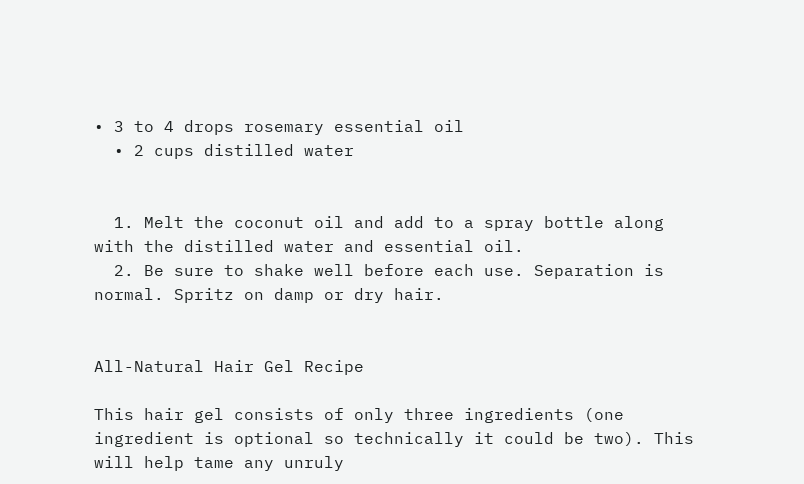• 3 to 4 drops rosemary essential oil
  • 2 cups distilled water


  1. Melt the coconut oil and add to a spray bottle along with the distilled water and essential oil.
  2. Be sure to shake well before each use. Separation is normal. Spritz on damp or dry hair.


All-Natural Hair Gel Recipe

This hair gel consists of only three ingredients (one ingredient is optional so technically it could be two). This will help tame any unruly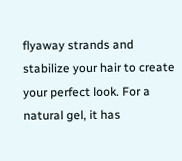flyaway strands and stabilize your hair to create your perfect look. For a natural gel, it has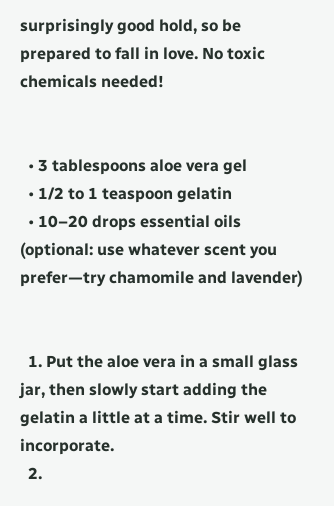surprisingly good hold, so be prepared to fall in love. No toxic chemicals needed!


  • 3 tablespoons aloe vera gel
  • 1/2 to 1 teaspoon gelatin
  • 10–20 drops essential oils (optional: use whatever scent you prefer—try chamomile and lavender)


  1. Put the aloe vera in a small glass jar, then slowly start adding the gelatin a little at a time. Stir well to incorporate.
  2.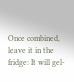Once combined, leave it in the fridge: It will gel-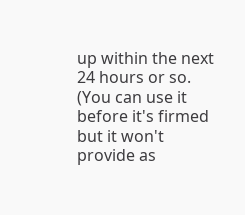up within the next 24 hours or so. (You can use it before it's firmed but it won't provide as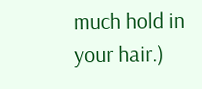much hold in your hair.)